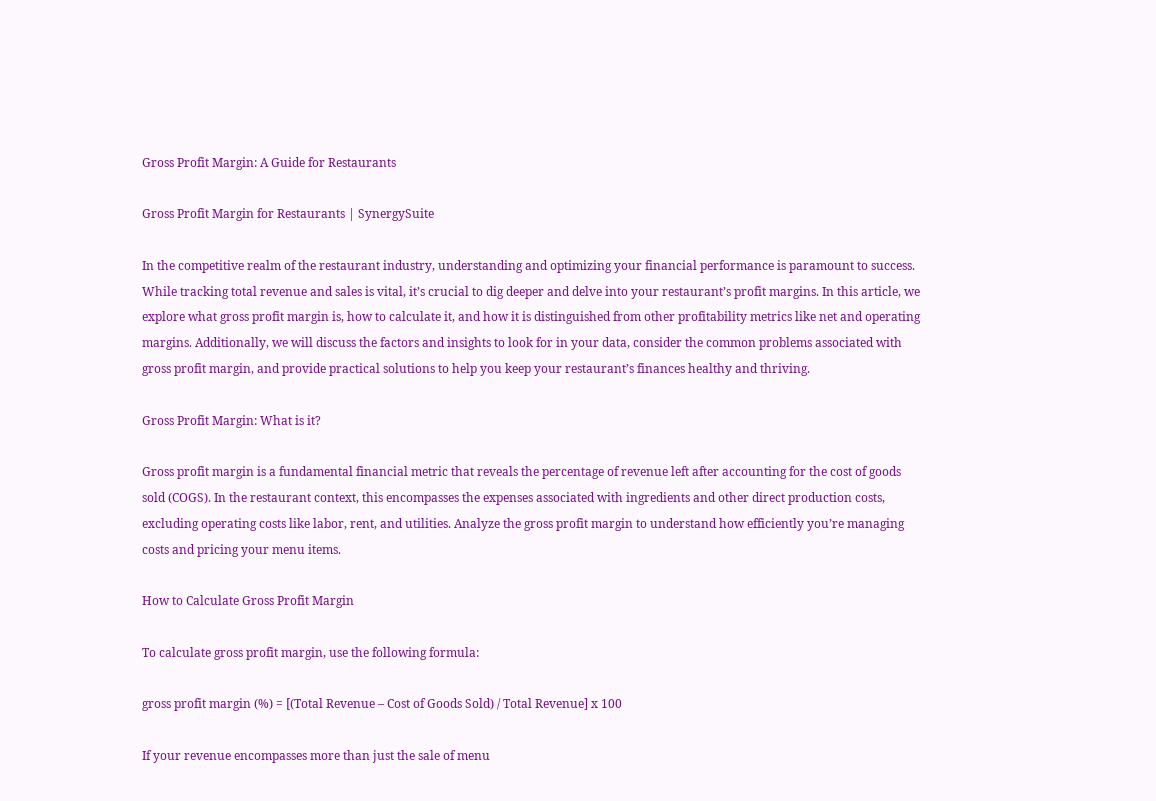Gross Profit Margin: A Guide for Restaurants

Gross Profit Margin for Restaurants | SynergySuite

In the competitive realm of the restaurant industry, understanding and optimizing your financial performance is paramount to success. While tracking total revenue and sales is vital, it’s crucial to dig deeper and delve into your restaurant’s profit margins. In this article, we explore what gross profit margin is, how to calculate it, and how it is distinguished from other profitability metrics like net and operating margins. Additionally, we will discuss the factors and insights to look for in your data, consider the common problems associated with gross profit margin, and provide practical solutions to help you keep your restaurant’s finances healthy and thriving.

Gross Profit Margin: What is it?

Gross profit margin is a fundamental financial metric that reveals the percentage of revenue left after accounting for the cost of goods sold (COGS). In the restaurant context, this encompasses the expenses associated with ingredients and other direct production costs, excluding operating costs like labor, rent, and utilities. Analyze the gross profit margin to understand how efficiently you’re managing costs and pricing your menu items.

How to Calculate Gross Profit Margin

To calculate gross profit margin, use the following formula:

gross profit margin (%) = [(Total Revenue – Cost of Goods Sold) / Total Revenue] x 100

If your revenue encompasses more than just the sale of menu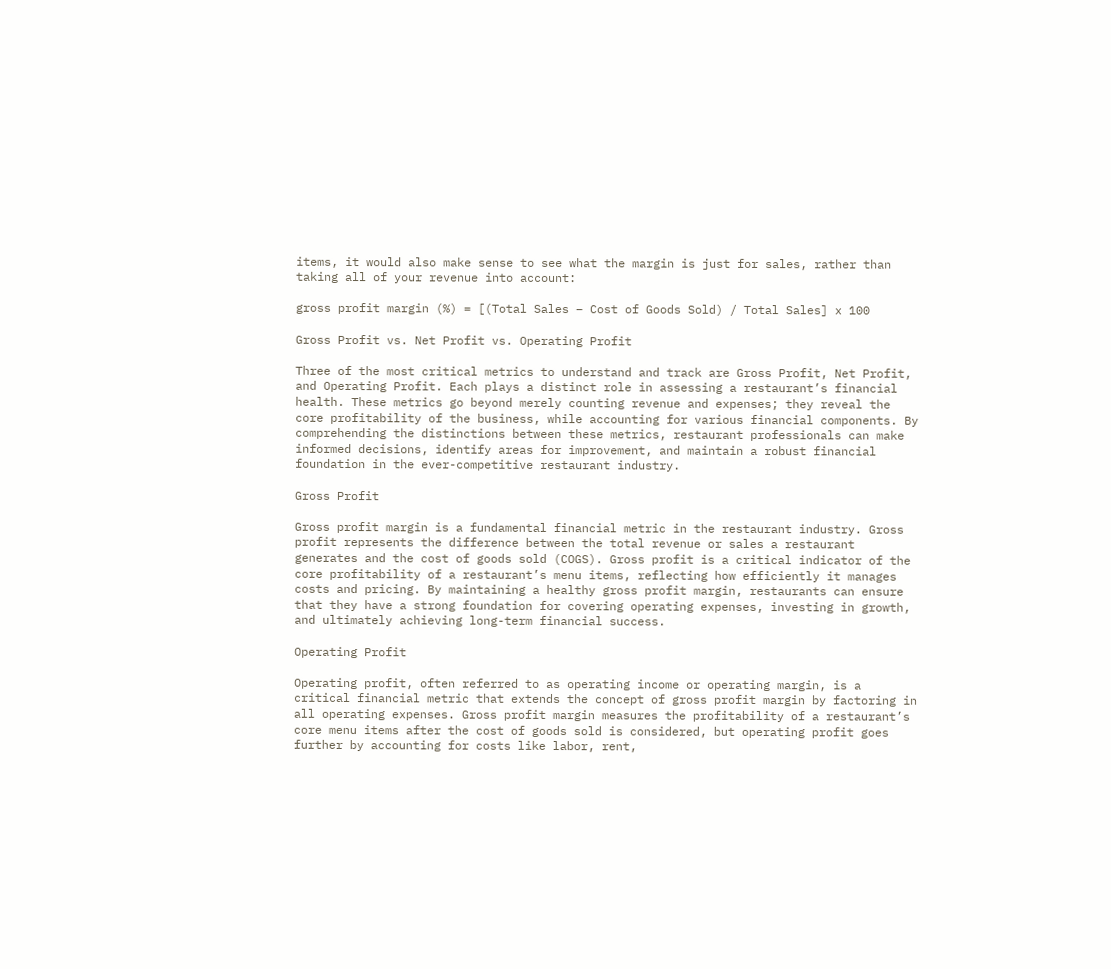items, it would also make sense to see what the margin is just for sales, rather than taking all of your revenue into account:

gross profit margin (%) = [(Total Sales – Cost of Goods Sold) / Total Sales] x 100

Gross Profit vs. Net Profit vs. Operating Profit

Three of the most critical metrics to understand and track are Gross Profit, Net Profit, and Operating Profit. Each plays a distinct role in assessing a restaurant’s financial health. These metrics go beyond merely counting revenue and expenses; they reveal the core profitability of the business, while accounting for various financial components. By comprehending the distinctions between these metrics, restaurant professionals can make informed decisions, identify areas for improvement, and maintain a robust financial foundation in the ever-competitive restaurant industry.

Gross Profit

Gross profit margin is a fundamental financial metric in the restaurant industry. Gross profit represents the difference between the total revenue or sales a restaurant generates and the cost of goods sold (COGS). Gross profit is a critical indicator of the core profitability of a restaurant’s menu items, reflecting how efficiently it manages costs and pricing. By maintaining a healthy gross profit margin, restaurants can ensure that they have a strong foundation for covering operating expenses, investing in growth, and ultimately achieving long-term financial success.

Operating Profit

Operating profit, often referred to as operating income or operating margin, is a critical financial metric that extends the concept of gross profit margin by factoring in all operating expenses. Gross profit margin measures the profitability of a restaurant’s core menu items after the cost of goods sold is considered, but operating profit goes further by accounting for costs like labor, rent,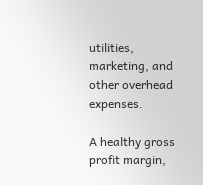utilities, marketing, and other overhead expenses.

A healthy gross profit margin,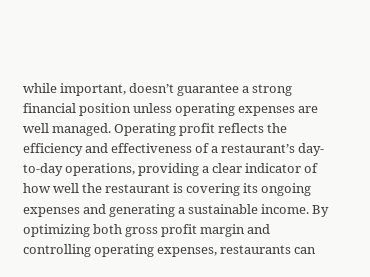while important, doesn’t guarantee a strong financial position unless operating expenses are well managed. Operating profit reflects the efficiency and effectiveness of a restaurant’s day-to-day operations, providing a clear indicator of how well the restaurant is covering its ongoing expenses and generating a sustainable income. By optimizing both gross profit margin and controlling operating expenses, restaurants can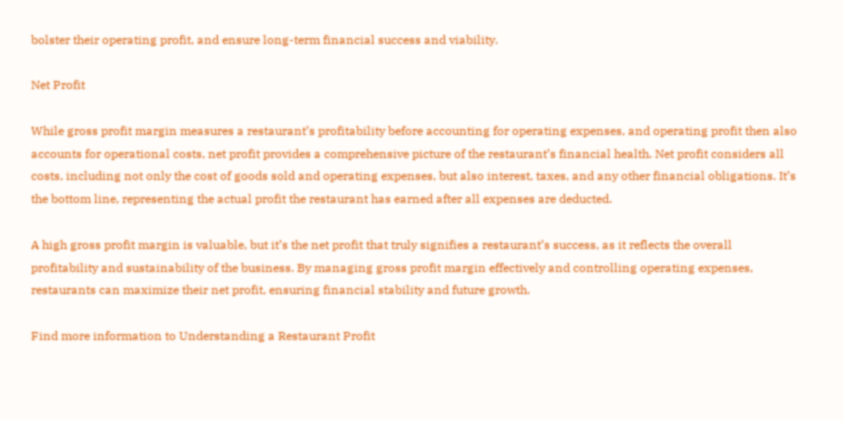bolster their operating profit, and ensure long-term financial success and viability.

Net Profit

While gross profit margin measures a restaurant’s profitability before accounting for operating expenses, and operating profit then also accounts for operational costs, net profit provides a comprehensive picture of the restaurant’s financial health. Net profit considers all costs, including not only the cost of goods sold and operating expenses, but also interest, taxes, and any other financial obligations. It’s the bottom line, representing the actual profit the restaurant has earned after all expenses are deducted.

A high gross profit margin is valuable, but it’s the net profit that truly signifies a restaurant’s success, as it reflects the overall profitability and sustainability of the business. By managing gross profit margin effectively and controlling operating expenses, restaurants can maximize their net profit, ensuring financial stability and future growth.

Find more information to Understanding a Restaurant Profit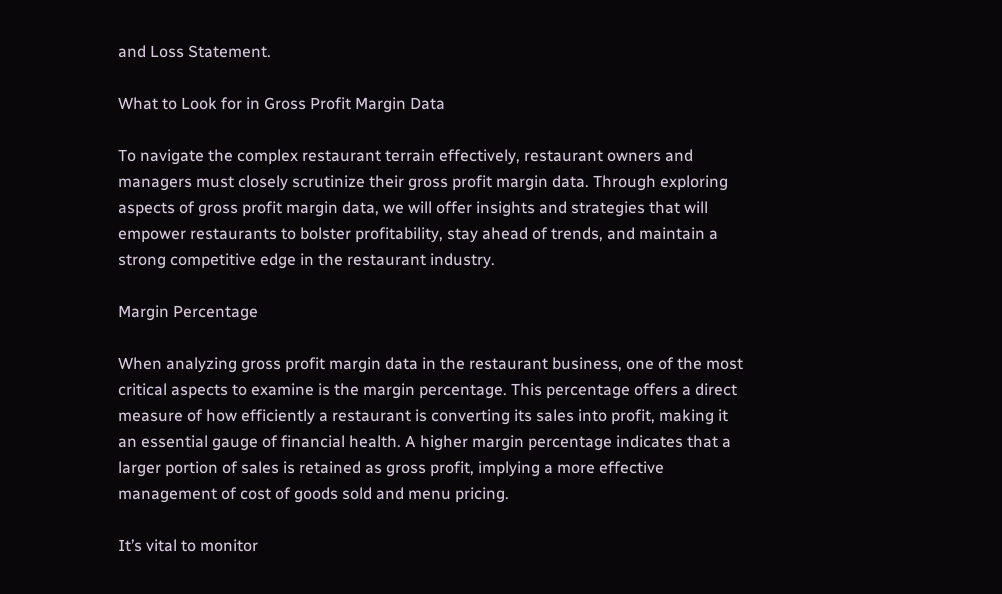and Loss Statement.

What to Look for in Gross Profit Margin Data

To navigate the complex restaurant terrain effectively, restaurant owners and managers must closely scrutinize their gross profit margin data. Through exploring aspects of gross profit margin data, we will offer insights and strategies that will empower restaurants to bolster profitability, stay ahead of trends, and maintain a strong competitive edge in the restaurant industry.

Margin Percentage

When analyzing gross profit margin data in the restaurant business, one of the most critical aspects to examine is the margin percentage. This percentage offers a direct measure of how efficiently a restaurant is converting its sales into profit, making it an essential gauge of financial health. A higher margin percentage indicates that a larger portion of sales is retained as gross profit, implying a more effective management of cost of goods sold and menu pricing.

It’s vital to monitor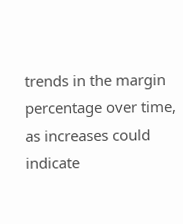trends in the margin percentage over time, as increases could indicate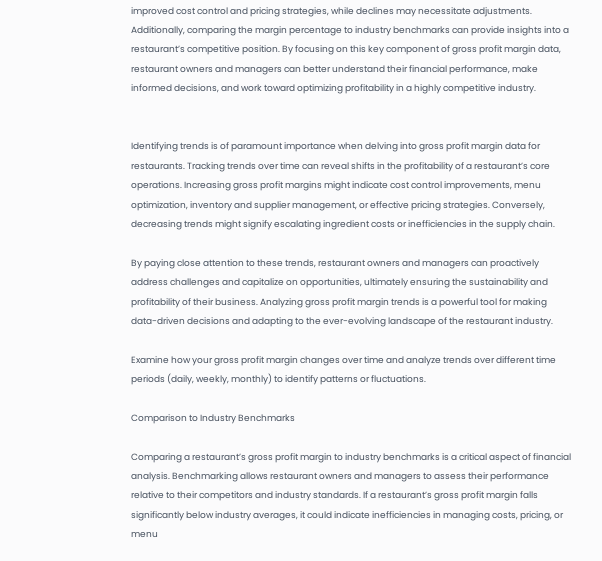improved cost control and pricing strategies, while declines may necessitate adjustments. Additionally, comparing the margin percentage to industry benchmarks can provide insights into a restaurant’s competitive position. By focusing on this key component of gross profit margin data, restaurant owners and managers can better understand their financial performance, make informed decisions, and work toward optimizing profitability in a highly competitive industry.


Identifying trends is of paramount importance when delving into gross profit margin data for restaurants. Tracking trends over time can reveal shifts in the profitability of a restaurant’s core operations. Increasing gross profit margins might indicate cost control improvements, menu optimization, inventory and supplier management, or effective pricing strategies. Conversely, decreasing trends might signify escalating ingredient costs or inefficiencies in the supply chain.

By paying close attention to these trends, restaurant owners and managers can proactively address challenges and capitalize on opportunities, ultimately ensuring the sustainability and profitability of their business. Analyzing gross profit margin trends is a powerful tool for making data-driven decisions and adapting to the ever-evolving landscape of the restaurant industry.

Examine how your gross profit margin changes over time and analyze trends over different time periods (daily, weekly, monthly) to identify patterns or fluctuations.

Comparison to Industry Benchmarks

Comparing a restaurant’s gross profit margin to industry benchmarks is a critical aspect of financial analysis. Benchmarking allows restaurant owners and managers to assess their performance relative to their competitors and industry standards. If a restaurant’s gross profit margin falls significantly below industry averages, it could indicate inefficiencies in managing costs, pricing, or menu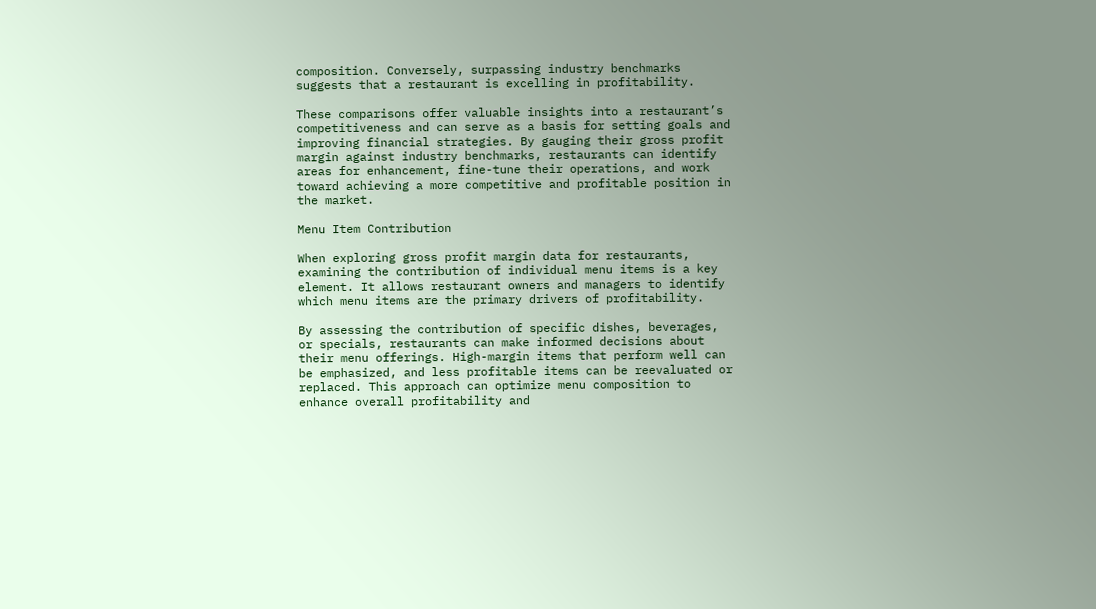composition. Conversely, surpassing industry benchmarks suggests that a restaurant is excelling in profitability.

These comparisons offer valuable insights into a restaurant’s competitiveness and can serve as a basis for setting goals and improving financial strategies. By gauging their gross profit margin against industry benchmarks, restaurants can identify areas for enhancement, fine-tune their operations, and work toward achieving a more competitive and profitable position in the market.

Menu Item Contribution

When exploring gross profit margin data for restaurants, examining the contribution of individual menu items is a key element. It allows restaurant owners and managers to identify which menu items are the primary drivers of profitability.

By assessing the contribution of specific dishes, beverages, or specials, restaurants can make informed decisions about their menu offerings. High-margin items that perform well can be emphasized, and less profitable items can be reevaluated or replaced. This approach can optimize menu composition to enhance overall profitability and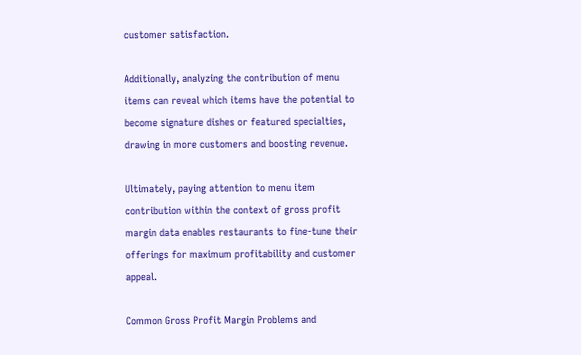customer satisfaction.

Additionally, analyzing the contribution of menu items can reveal which items have the potential to become signature dishes or featured specialties, drawing in more customers and boosting revenue.

Ultimately, paying attention to menu item contribution within the context of gross profit margin data enables restaurants to fine-tune their offerings for maximum profitability and customer appeal.

Common Gross Profit Margin Problems and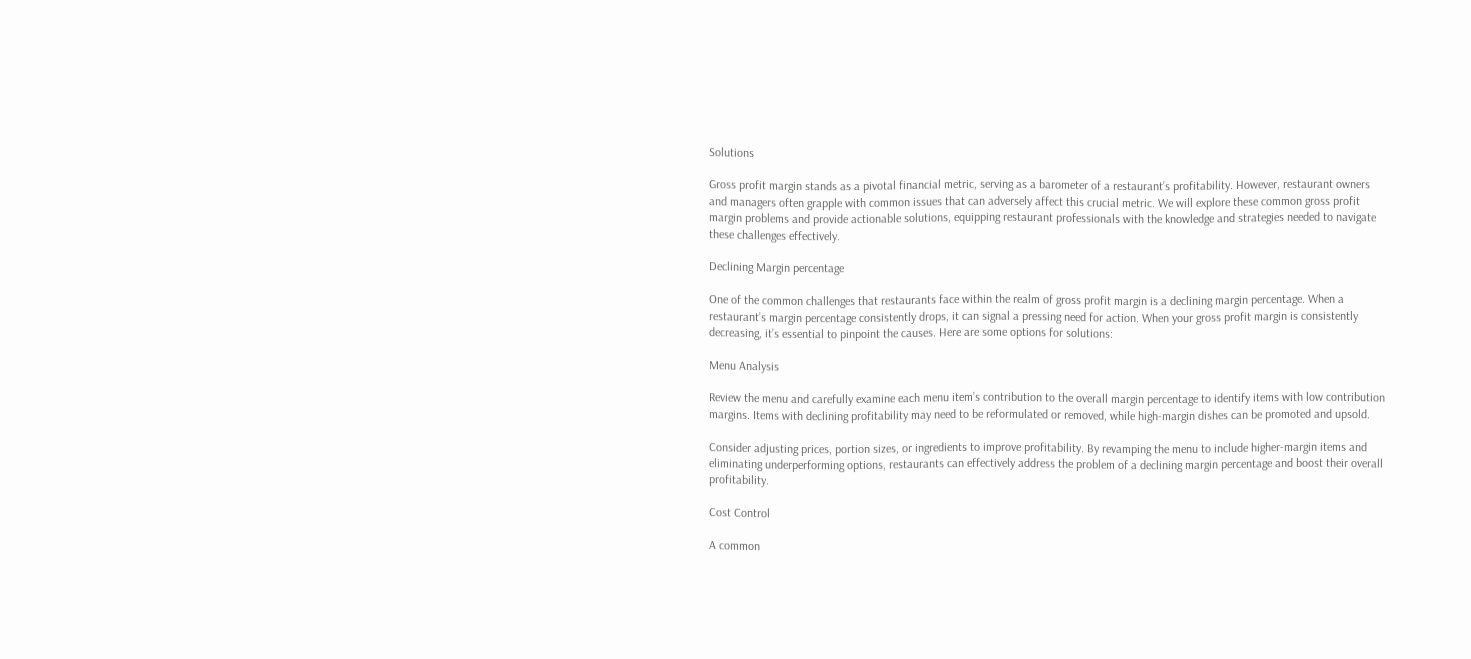Solutions

Gross profit margin stands as a pivotal financial metric, serving as a barometer of a restaurant’s profitability. However, restaurant owners and managers often grapple with common issues that can adversely affect this crucial metric. We will explore these common gross profit margin problems and provide actionable solutions, equipping restaurant professionals with the knowledge and strategies needed to navigate these challenges effectively.

Declining Margin percentage

One of the common challenges that restaurants face within the realm of gross profit margin is a declining margin percentage. When a restaurant’s margin percentage consistently drops, it can signal a pressing need for action. When your gross profit margin is consistently decreasing, it’s essential to pinpoint the causes. Here are some options for solutions:

Menu Analysis

Review the menu and carefully examine each menu item’s contribution to the overall margin percentage to identify items with low contribution margins. Items with declining profitability may need to be reformulated or removed, while high-margin dishes can be promoted and upsold.

Consider adjusting prices, portion sizes, or ingredients to improve profitability. By revamping the menu to include higher-margin items and eliminating underperforming options, restaurants can effectively address the problem of a declining margin percentage and boost their overall profitability.

Cost Control

A common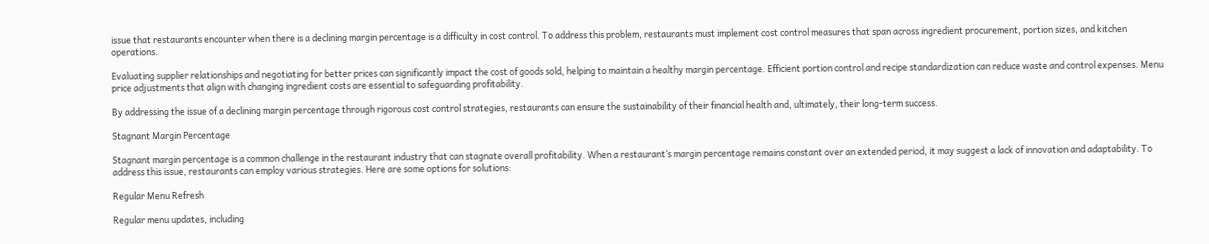issue that restaurants encounter when there is a declining margin percentage is a difficulty in cost control. To address this problem, restaurants must implement cost control measures that span across ingredient procurement, portion sizes, and kitchen operations.

Evaluating supplier relationships and negotiating for better prices can significantly impact the cost of goods sold, helping to maintain a healthy margin percentage. Efficient portion control and recipe standardization can reduce waste and control expenses. Menu price adjustments that align with changing ingredient costs are essential to safeguarding profitability.

By addressing the issue of a declining margin percentage through rigorous cost control strategies, restaurants can ensure the sustainability of their financial health and, ultimately, their long-term success.

Stagnant Margin Percentage

Stagnant margin percentage is a common challenge in the restaurant industry that can stagnate overall profitability. When a restaurant’s margin percentage remains constant over an extended period, it may suggest a lack of innovation and adaptability. To address this issue, restaurants can employ various strategies. Here are some options for solutions:

Regular Menu Refresh

Regular menu updates, including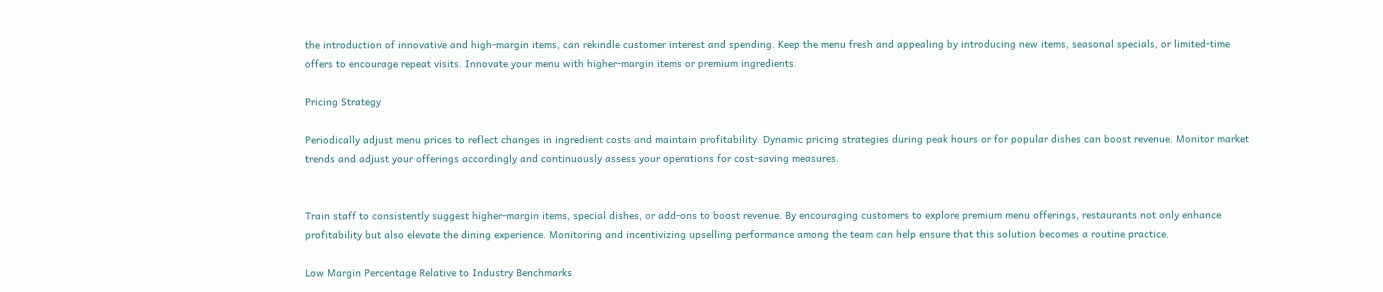the introduction of innovative and high-margin items, can rekindle customer interest and spending. Keep the menu fresh and appealing by introducing new items, seasonal specials, or limited-time offers to encourage repeat visits. Innovate your menu with higher-margin items or premium ingredients.

Pricing Strategy

Periodically adjust menu prices to reflect changes in ingredient costs and maintain profitability. Dynamic pricing strategies during peak hours or for popular dishes can boost revenue. Monitor market trends and adjust your offerings accordingly and continuously assess your operations for cost-saving measures.


Train staff to consistently suggest higher-margin items, special dishes, or add-ons to boost revenue. By encouraging customers to explore premium menu offerings, restaurants not only enhance profitability but also elevate the dining experience. Monitoring and incentivizing upselling performance among the team can help ensure that this solution becomes a routine practice.

Low Margin Percentage Relative to Industry Benchmarks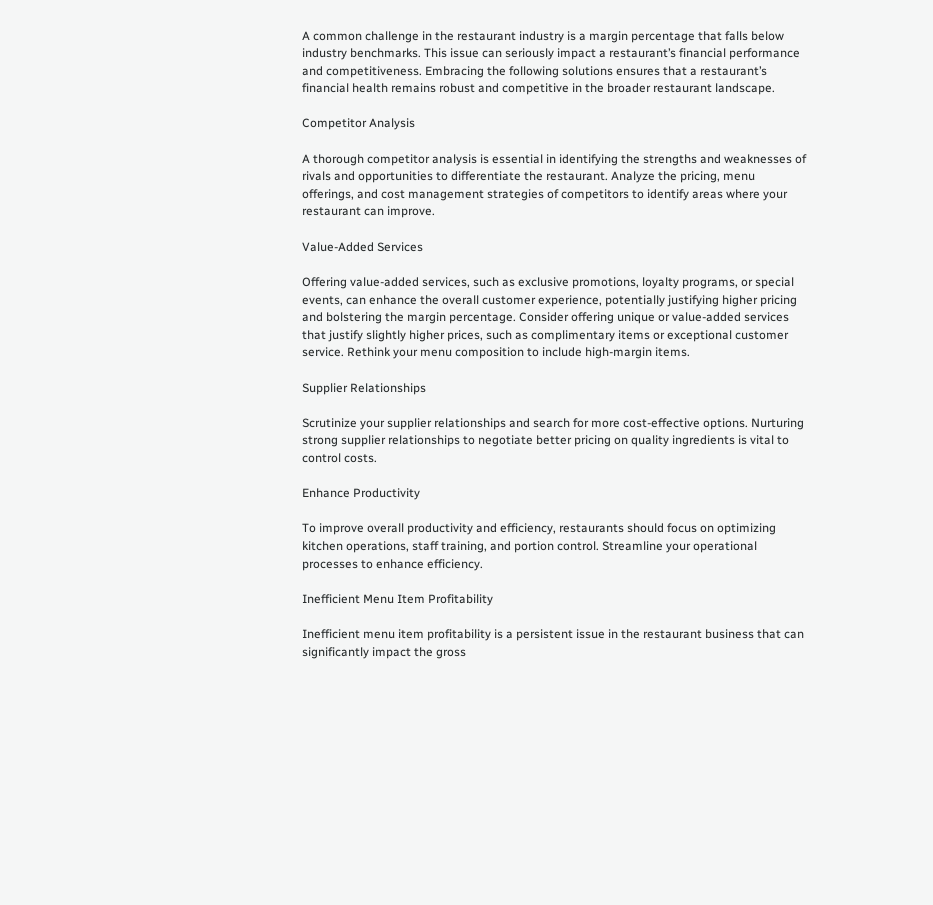A common challenge in the restaurant industry is a margin percentage that falls below industry benchmarks. This issue can seriously impact a restaurant’s financial performance and competitiveness. Embracing the following solutions ensures that a restaurant’s financial health remains robust and competitive in the broader restaurant landscape.

Competitor Analysis

A thorough competitor analysis is essential in identifying the strengths and weaknesses of rivals and opportunities to differentiate the restaurant. Analyze the pricing, menu offerings, and cost management strategies of competitors to identify areas where your restaurant can improve.

Value-Added Services

Offering value-added services, such as exclusive promotions, loyalty programs, or special events, can enhance the overall customer experience, potentially justifying higher pricing and bolstering the margin percentage. Consider offering unique or value-added services that justify slightly higher prices, such as complimentary items or exceptional customer service. Rethink your menu composition to include high-margin items.

Supplier Relationships

Scrutinize your supplier relationships and search for more cost-effective options. Nurturing strong supplier relationships to negotiate better pricing on quality ingredients is vital to control costs.

Enhance Productivity

To improve overall productivity and efficiency, restaurants should focus on optimizing kitchen operations, staff training, and portion control. Streamline your operational processes to enhance efficiency.

Inefficient Menu Item Profitability

Inefficient menu item profitability is a persistent issue in the restaurant business that can significantly impact the gross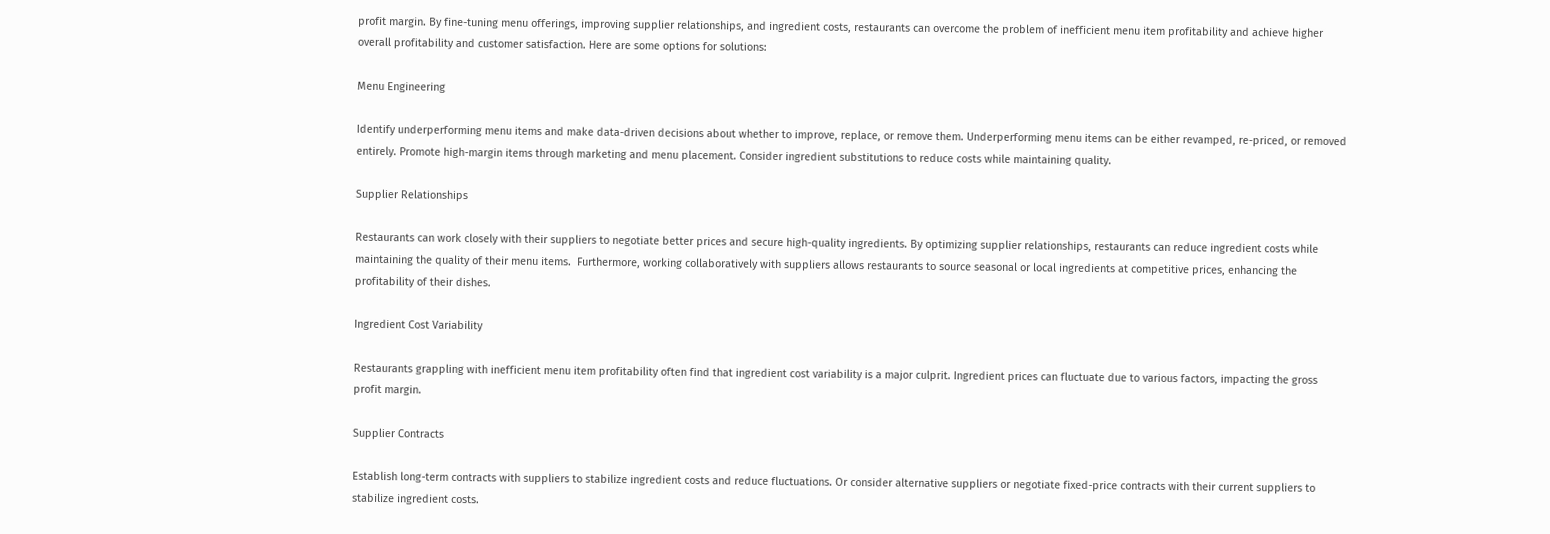profit margin. By fine-tuning menu offerings, improving supplier relationships, and ingredient costs, restaurants can overcome the problem of inefficient menu item profitability and achieve higher overall profitability and customer satisfaction. Here are some options for solutions:

Menu Engineering

Identify underperforming menu items and make data-driven decisions about whether to improve, replace, or remove them. Underperforming menu items can be either revamped, re-priced, or removed entirely. Promote high-margin items through marketing and menu placement. Consider ingredient substitutions to reduce costs while maintaining quality.

Supplier Relationships

Restaurants can work closely with their suppliers to negotiate better prices and secure high-quality ingredients. By optimizing supplier relationships, restaurants can reduce ingredient costs while maintaining the quality of their menu items.  Furthermore, working collaboratively with suppliers allows restaurants to source seasonal or local ingredients at competitive prices, enhancing the profitability of their dishes.

Ingredient Cost Variability

Restaurants grappling with inefficient menu item profitability often find that ingredient cost variability is a major culprit. Ingredient prices can fluctuate due to various factors, impacting the gross profit margin.

Supplier Contracts

Establish long-term contracts with suppliers to stabilize ingredient costs and reduce fluctuations. Or consider alternative suppliers or negotiate fixed-price contracts with their current suppliers to stabilize ingredient costs.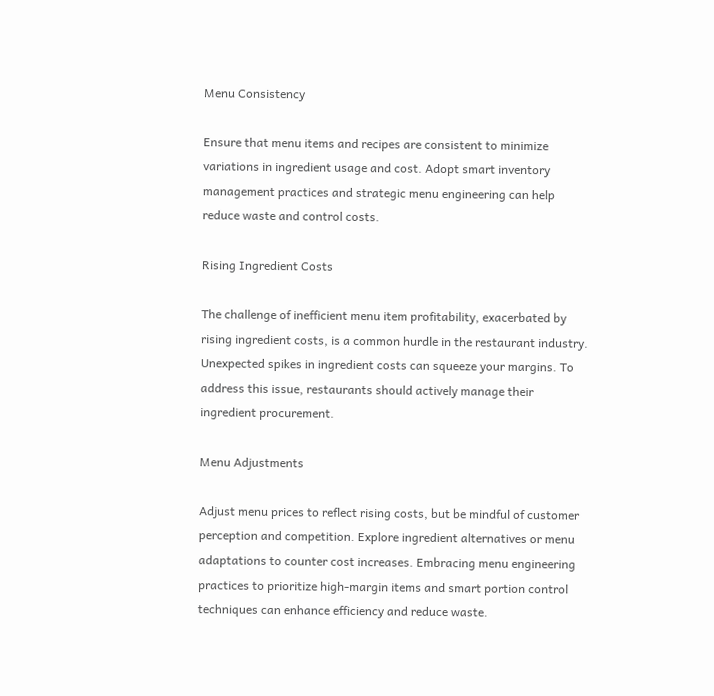Menu Consistency

Ensure that menu items and recipes are consistent to minimize variations in ingredient usage and cost. Adopt smart inventory management practices and strategic menu engineering can help reduce waste and control costs.

Rising Ingredient Costs

The challenge of inefficient menu item profitability, exacerbated by rising ingredient costs, is a common hurdle in the restaurant industry. Unexpected spikes in ingredient costs can squeeze your margins. To address this issue, restaurants should actively manage their ingredient procurement.

Menu Adjustments

Adjust menu prices to reflect rising costs, but be mindful of customer perception and competition. Explore ingredient alternatives or menu adaptations to counter cost increases. Embracing menu engineering practices to prioritize high-margin items and smart portion control techniques can enhance efficiency and reduce waste.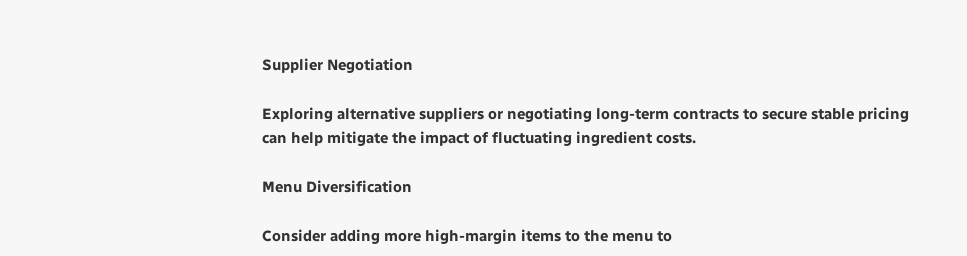Supplier Negotiation

Exploring alternative suppliers or negotiating long-term contracts to secure stable pricing can help mitigate the impact of fluctuating ingredient costs.

Menu Diversification

Consider adding more high-margin items to the menu to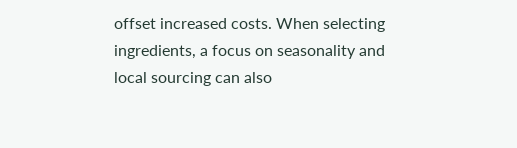offset increased costs. When selecting ingredients, a focus on seasonality and local sourcing can also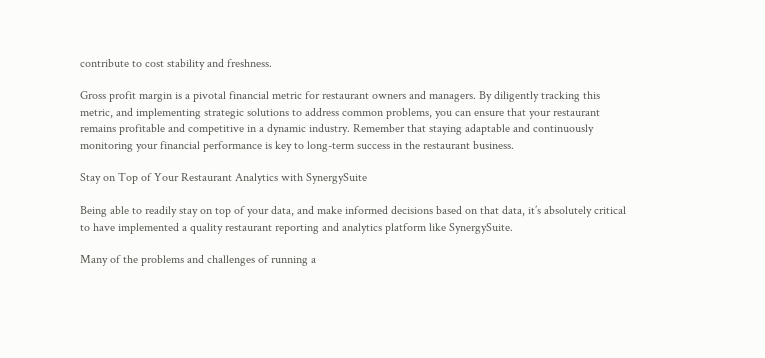contribute to cost stability and freshness.

Gross profit margin is a pivotal financial metric for restaurant owners and managers. By diligently tracking this metric, and implementing strategic solutions to address common problems, you can ensure that your restaurant remains profitable and competitive in a dynamic industry. Remember that staying adaptable and continuously monitoring your financial performance is key to long-term success in the restaurant business.

Stay on Top of Your Restaurant Analytics with SynergySuite

Being able to readily stay on top of your data, and make informed decisions based on that data, it’s absolutely critical to have implemented a quality restaurant reporting and analytics platform like SynergySuite.

Many of the problems and challenges of running a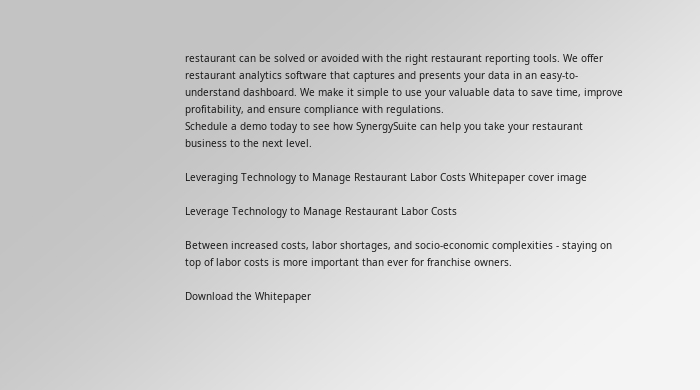restaurant can be solved or avoided with the right restaurant reporting tools. We offer restaurant analytics software that captures and presents your data in an easy-to-understand dashboard. We make it simple to use your valuable data to save time, improve profitability, and ensure compliance with regulations.
Schedule a demo today to see how SynergySuite can help you take your restaurant business to the next level.

Leveraging Technology to Manage Restaurant Labor Costs Whitepaper cover image

Leverage Technology to Manage Restaurant Labor Costs

Between increased costs, labor shortages, and socio-economic complexities - staying on top of labor costs is more important than ever for franchise owners.

Download the Whitepaper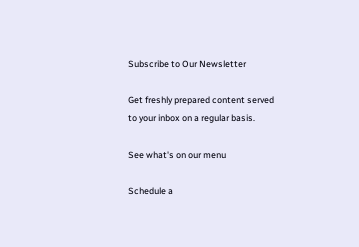Subscribe to Our Newsletter

Get freshly prepared content served to your inbox on a regular basis.

See what's on our menu

Schedule a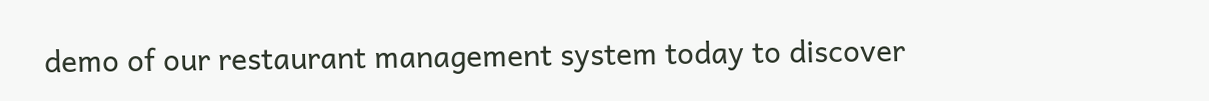demo of our restaurant management system today to discover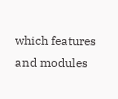which features and modules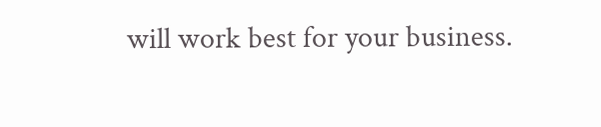will work best for your business.